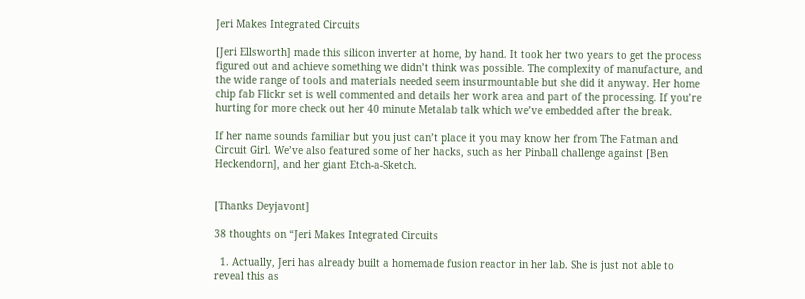Jeri Makes Integrated Circuits

[Jeri Ellsworth] made this silicon inverter at home, by hand. It took her two years to get the process figured out and achieve something we didn’t think was possible. The complexity of manufacture, and the wide range of tools and materials needed seem insurmountable but she did it anyway. Her home chip fab Flickr set is well commented and details her work area and part of the processing. If you’re hurting for more check out her 40 minute Metalab talk which we’ve embedded after the break.

If her name sounds familiar but you just can’t place it you may know her from The Fatman and Circuit Girl. We’ve also featured some of her hacks, such as her Pinball challenge against [Ben Heckendorn], and her giant Etch-a-Sketch.


[Thanks Deyjavont]

38 thoughts on “Jeri Makes Integrated Circuits

  1. Actually, Jeri has already built a homemade fusion reactor in her lab. She is just not able to reveal this as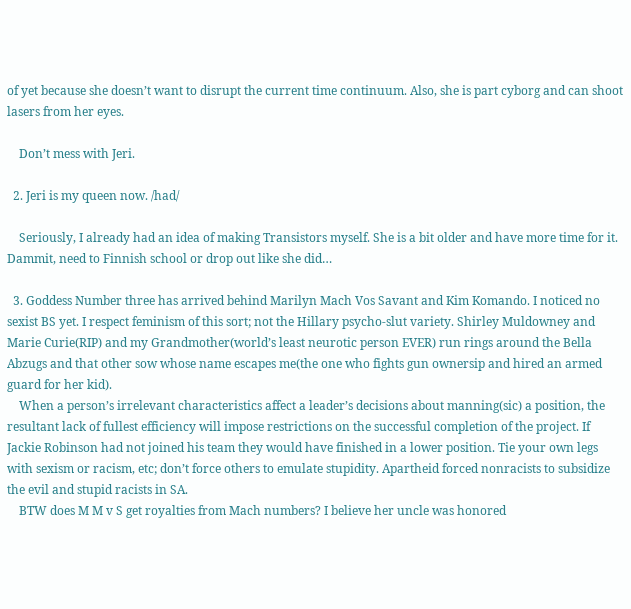of yet because she doesn’t want to disrupt the current time continuum. Also, she is part cyborg and can shoot lasers from her eyes.

    Don’t mess with Jeri.

  2. Jeri is my queen now. /had/

    Seriously, I already had an idea of making Transistors myself. She is a bit older and have more time for it. Dammit, need to Finnish school or drop out like she did…

  3. Goddess Number three has arrived behind Marilyn Mach Vos Savant and Kim Komando. I noticed no sexist BS yet. I respect feminism of this sort; not the Hillary psycho-slut variety. Shirley Muldowney and Marie Curie(RIP) and my Grandmother(world’s least neurotic person EVER) run rings around the Bella Abzugs and that other sow whose name escapes me(the one who fights gun ownersip and hired an armed guard for her kid).
    When a person’s irrelevant characteristics affect a leader’s decisions about manning(sic) a position, the resultant lack of fullest efficiency will impose restrictions on the successful completion of the project. If Jackie Robinson had not joined his team they would have finished in a lower position. Tie your own legs with sexism or racism, etc; don’t force others to emulate stupidity. Apartheid forced nonracists to subsidize the evil and stupid racists in SA.
    BTW does M M v S get royalties from Mach numbers? I believe her uncle was honored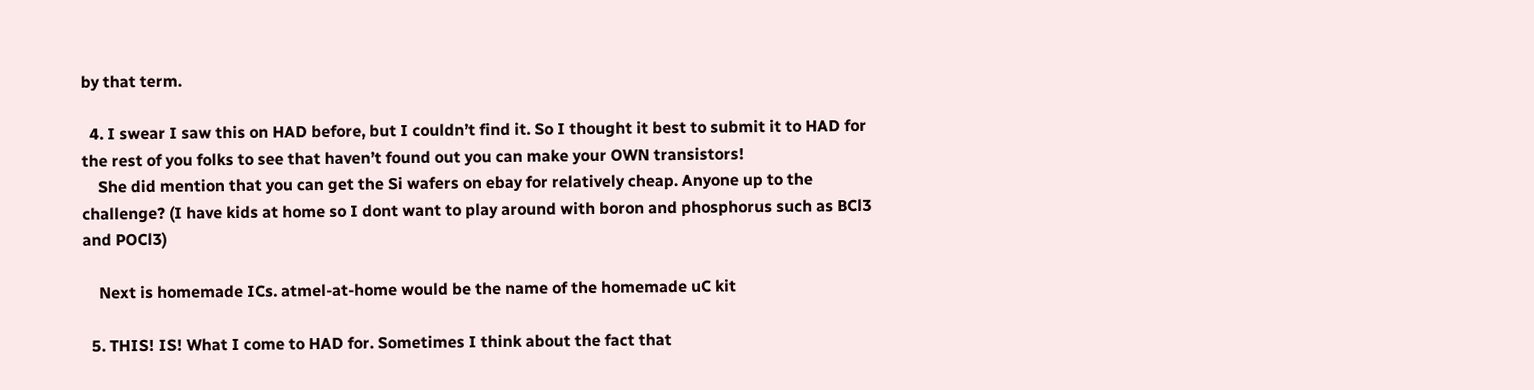by that term.

  4. I swear I saw this on HAD before, but I couldn’t find it. So I thought it best to submit it to HAD for the rest of you folks to see that haven’t found out you can make your OWN transistors!
    She did mention that you can get the Si wafers on ebay for relatively cheap. Anyone up to the challenge? (I have kids at home so I dont want to play around with boron and phosphorus such as BCl3 and POCl3)

    Next is homemade ICs. atmel-at-home would be the name of the homemade uC kit

  5. THIS! IS! What I come to HAD for. Sometimes I think about the fact that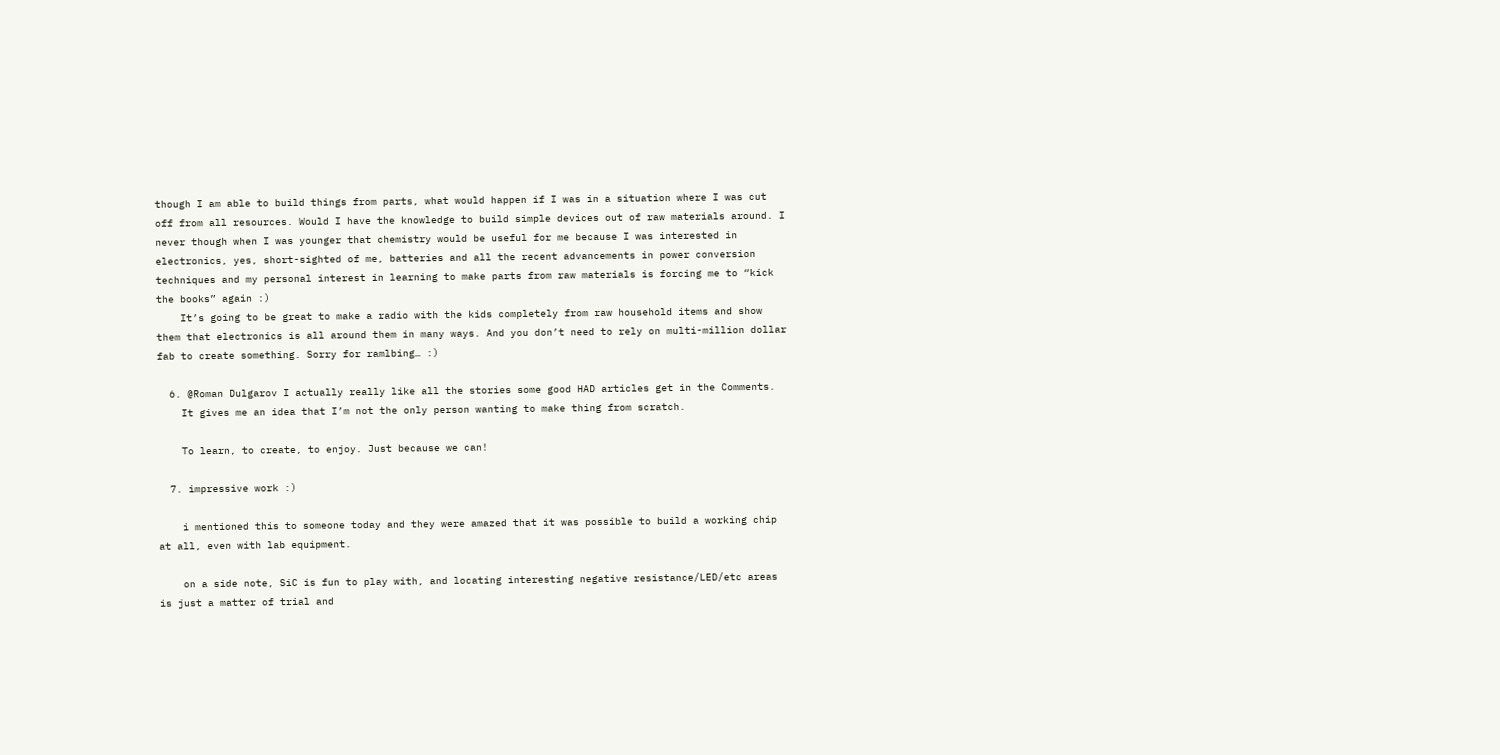though I am able to build things from parts, what would happen if I was in a situation where I was cut off from all resources. Would I have the knowledge to build simple devices out of raw materials around. I never though when I was younger that chemistry would be useful for me because I was interested in electronics, yes, short-sighted of me, batteries and all the recent advancements in power conversion techniques and my personal interest in learning to make parts from raw materials is forcing me to “kick the books” again :)
    It’s going to be great to make a radio with the kids completely from raw household items and show them that electronics is all around them in many ways. And you don’t need to rely on multi-million dollar fab to create something. Sorry for ramlbing… :)

  6. @Roman Dulgarov I actually really like all the stories some good HAD articles get in the Comments.
    It gives me an idea that I’m not the only person wanting to make thing from scratch.

    To learn, to create, to enjoy. Just because we can!

  7. impressive work :)

    i mentioned this to someone today and they were amazed that it was possible to build a working chip at all, even with lab equipment.

    on a side note, SiC is fun to play with, and locating interesting negative resistance/LED/etc areas is just a matter of trial and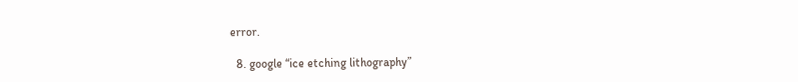error.

  8. google “ice etching lithography”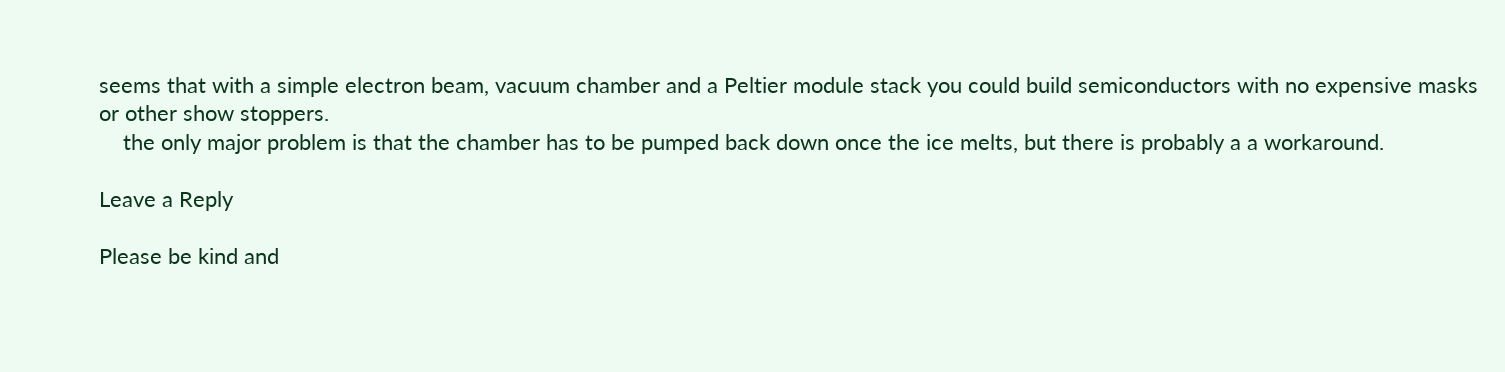seems that with a simple electron beam, vacuum chamber and a Peltier module stack you could build semiconductors with no expensive masks or other show stoppers.
    the only major problem is that the chamber has to be pumped back down once the ice melts, but there is probably a a workaround.

Leave a Reply

Please be kind and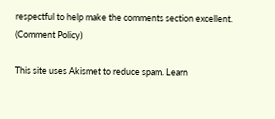respectful to help make the comments section excellent. (Comment Policy)

This site uses Akismet to reduce spam. Learn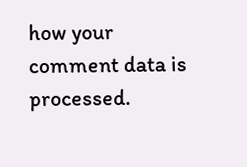how your comment data is processed.